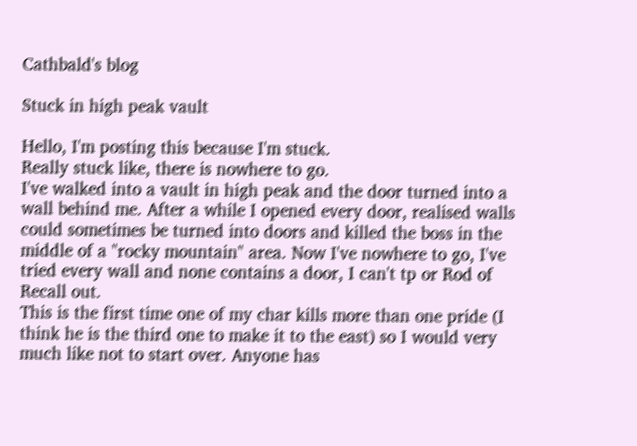Cathbald's blog

Stuck in high peak vault

Hello, I'm posting this because I'm stuck.
Really stuck like, there is nowhere to go.
I've walked into a vault in high peak and the door turned into a wall behind me. After a while I opened every door, realised walls could sometimes be turned into doors and killed the boss in the middle of a "rocky mountain" area. Now I've nowhere to go, I've tried every wall and none contains a door, I can't tp or Rod of Recall out.
This is the first time one of my char kills more than one pride (I think he is the third one to make it to the east) so I would very much like not to start over. Anyone has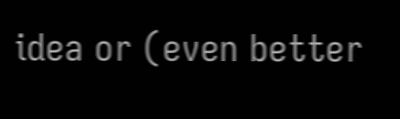idea or (even better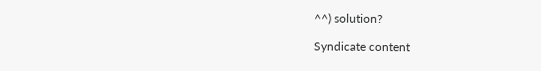^^) solution?

Syndicate content